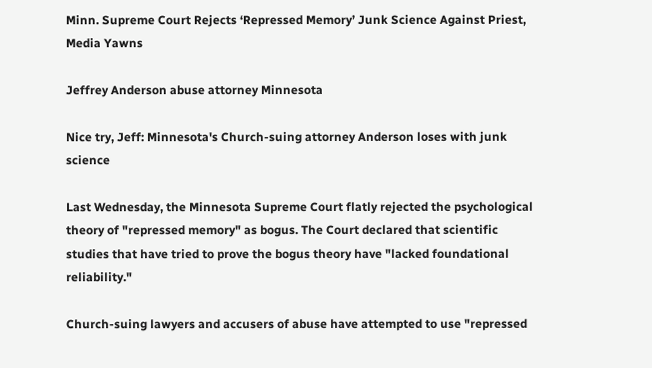Minn. Supreme Court Rejects ‘Repressed Memory’ Junk Science Against Priest, Media Yawns

Jeffrey Anderson abuse attorney Minnesota

Nice try, Jeff: Minnesota's Church-suing attorney Anderson loses with junk science

Last Wednesday, the Minnesota Supreme Court flatly rejected the psychological theory of "repressed memory" as bogus. The Court declared that scientific studies that have tried to prove the bogus theory have "lacked foundational reliability."

Church-suing lawyers and accusers of abuse have attempted to use "repressed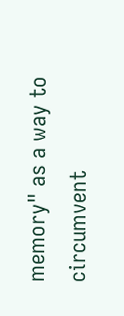memory" as a way to circumvent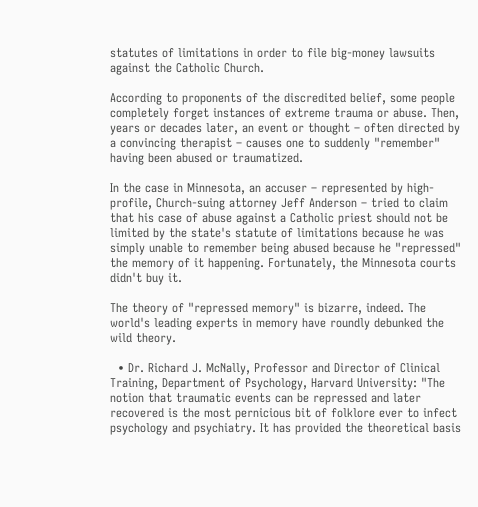statutes of limitations in order to file big-money lawsuits against the Catholic Church.

According to proponents of the discredited belief, some people completely forget instances of extreme trauma or abuse. Then, years or decades later, an event or thought – often directed by a convincing therapist – causes one to suddenly "remember" having been abused or traumatized.

In the case in Minnesota, an accuser – represented by high-profile, Church-suing attorney Jeff Anderson – tried to claim that his case of abuse against a Catholic priest should not be limited by the state's statute of limitations because he was simply unable to remember being abused because he "repressed" the memory of it happening. Fortunately, the Minnesota courts didn't buy it.

The theory of "repressed memory" is bizarre, indeed. The world's leading experts in memory have roundly debunked the wild theory.

  • Dr. Richard J. McNally, Professor and Director of Clinical Training, Department of Psychology, Harvard University: "The notion that traumatic events can be repressed and later recovered is the most pernicious bit of folklore ever to infect psychology and psychiatry. It has provided the theoretical basis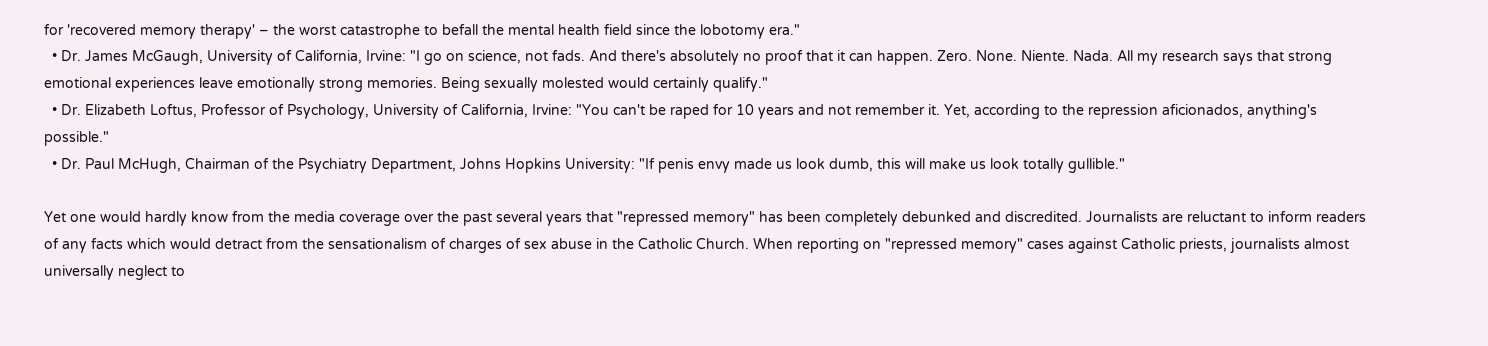for 'recovered memory therapy' – the worst catastrophe to befall the mental health field since the lobotomy era."
  • Dr. James McGaugh, University of California, Irvine: "I go on science, not fads. And there's absolutely no proof that it can happen. Zero. None. Niente. Nada. All my research says that strong emotional experiences leave emotionally strong memories. Being sexually molested would certainly qualify."
  • Dr. Elizabeth Loftus, Professor of Psychology, University of California, Irvine: "You can't be raped for 10 years and not remember it. Yet, according to the repression aficionados, anything's possible."
  • Dr. Paul McHugh, Chairman of the Psychiatry Department, Johns Hopkins University: "If penis envy made us look dumb, this will make us look totally gullible."

Yet one would hardly know from the media coverage over the past several years that "repressed memory" has been completely debunked and discredited. Journalists are reluctant to inform readers of any facts which would detract from the sensationalism of charges of sex abuse in the Catholic Church. When reporting on "repressed memory" cases against Catholic priests, journalists almost universally neglect to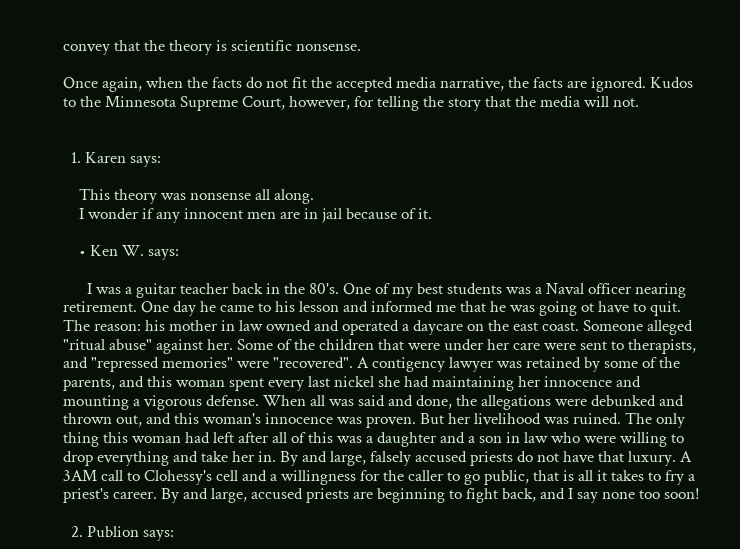convey that the theory is scientific nonsense.

Once again, when the facts do not fit the accepted media narrative, the facts are ignored. Kudos to the Minnesota Supreme Court, however, for telling the story that the media will not.


  1. Karen says:

    This theory was nonsense all along.
    I wonder if any innocent men are in jail because of it.

    • Ken W. says:

      I was a guitar teacher back in the 80's. One of my best students was a Naval officer nearing retirement. One day he came to his lesson and informed me that he was going ot have to quit. The reason: his mother in law owned and operated a daycare on the east coast. Someone alleged "ritual abuse" against her. Some of the children that were under her care were sent to therapists, and "repressed memories" were "recovered". A contigency lawyer was retained by some of the parents, and this woman spent every last nickel she had maintaining her innocence and mounting a vigorous defense. When all was said and done, the allegations were debunked and thrown out, and this woman's innocence was proven. But her livelihood was ruined. The only thing this woman had left after all of this was a daughter and a son in law who were willing to drop everything and take her in. By and large, falsely accused priests do not have that luxury. A 3AM call to Clohessy's cell and a willingness for the caller to go public, that is all it takes to fry a priest's career. By and large, accused priests are beginning to fight back, and I say none too soon!

  2. Publion says: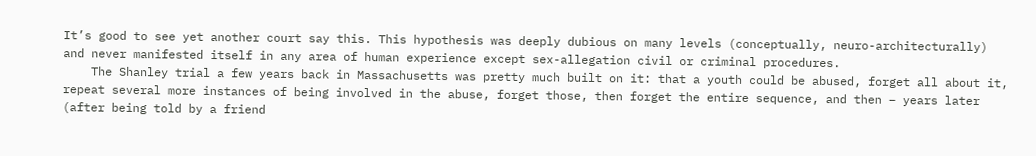It’s good to see yet another court say this. This hypothesis was deeply dubious on many levels (conceptually, neuro-architecturally) and never manifested itself in any area of human experience except sex-allegation civil or criminal procedures.
    The Shanley trial a few years back in Massachusetts was pretty much built on it: that a youth could be abused, forget all about it, repeat several more instances of being involved in the abuse, forget those, then forget the entire sequence, and then – years later (after being told by a friend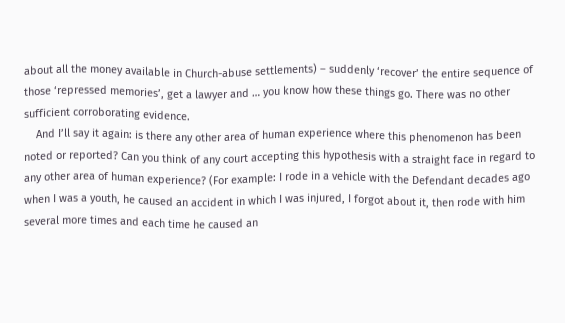about all the money available in Church-abuse settlements) – suddenly ‘recover’ the entire sequence of those ‘repressed memories’, get a lawyer and … you know how these things go. There was no other sufficient corroborating evidence.
    And I’ll say it again: is there any other area of human experience where this phenomenon has been noted or reported? Can you think of any court accepting this hypothesis with a straight face in regard to any other area of human experience? (For example: I rode in a vehicle with the Defendant decades ago when I was a youth, he caused an accident in which I was injured, I forgot about it, then rode with him several more times and each time he caused an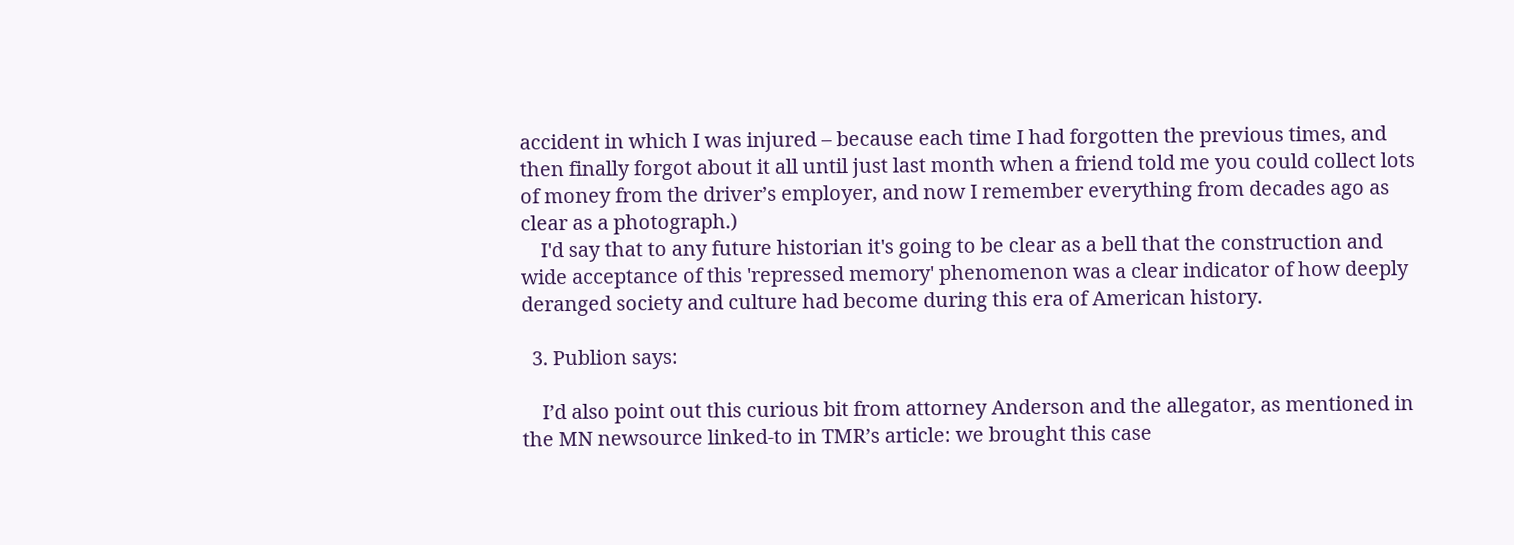accident in which I was injured – because each time I had forgotten the previous times, and then finally forgot about it all until just last month when a friend told me you could collect lots of money from the driver’s employer, and now I remember everything from decades ago as clear as a photograph.)
    I'd say that to any future historian it's going to be clear as a bell that the construction and wide acceptance of this 'repressed memory' phenomenon was a clear indicator of how deeply deranged society and culture had become during this era of American history.

  3. Publion says:

    I’d also point out this curious bit from attorney Anderson and the allegator, as mentioned in the MN newsource linked-to in TMR’s article: we brought this case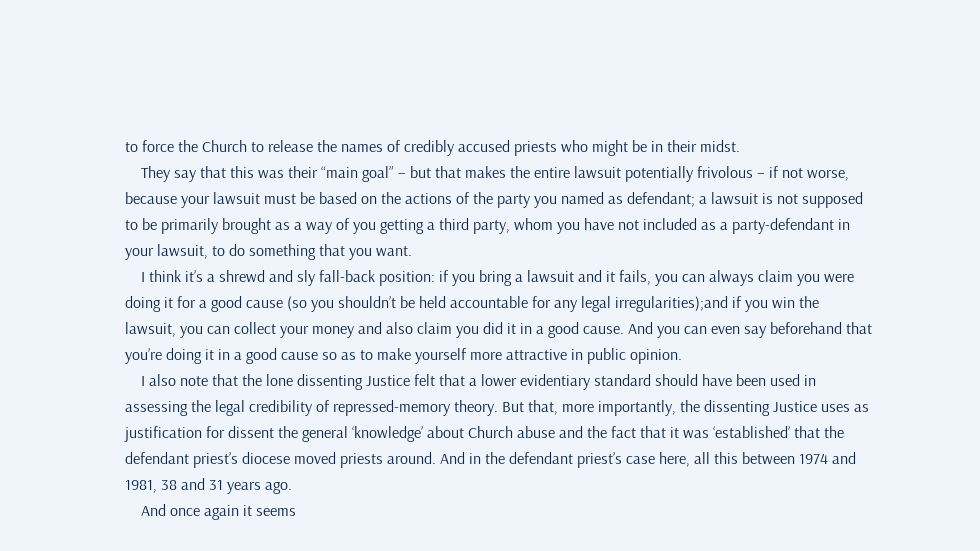to force the Church to release the names of credibly accused priests who might be in their midst.
    They say that this was their “main goal” – but that makes the entire lawsuit potentially frivolous – if not worse, because your lawsuit must be based on the actions of the party you named as defendant; a lawsuit is not supposed to be primarily brought as a way of you getting a third party, whom you have not included as a party-defendant in your lawsuit, to do something that you want.
    I think it’s a shrewd and sly fall-back position: if you bring a lawsuit and it fails, you can always claim you were doing it for a good cause (so you shouldn’t be held accountable for any legal irregularities);and if you win the lawsuit, you can collect your money and also claim you did it in a good cause. And you can even say beforehand that you’re doing it in a good cause so as to make yourself more attractive in public opinion.
    I also note that the lone dissenting Justice felt that a lower evidentiary standard should have been used in assessing the legal credibility of repressed-memory theory. But that, more importantly, the dissenting Justice uses as justification for dissent the general ‘knowledge’ about Church abuse and the fact that it was ‘established’ that the defendant priest’s diocese moved priests around. And in the defendant priest’s case here, all this between 1974 and 1981, 38 and 31 years ago.
    And once again it seems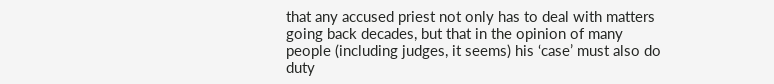that any accused priest not only has to deal with matters going back decades, but that in the opinion of many people (including judges, it seems) his ‘case’ must also do duty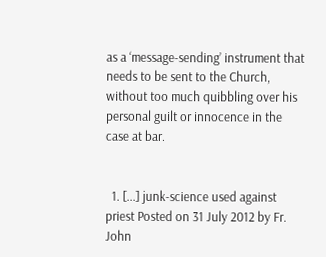as a ‘message-sending’ instrument that needs to be sent to the Church, without too much quibbling over his personal guilt or innocence in the case at bar.


  1. [...] junk-science used against priest Posted on 31 July 2012 by Fr. John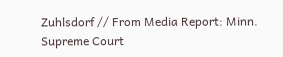Zuhlsdorf // From Media Report: Minn. Supreme Court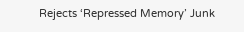Rejects ‘Repressed Memory’ Junk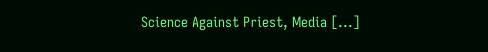Science Against Priest, Media [...]